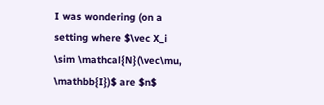I was wondering (on a setting where $\vec X_i \sim \mathcal{N}(\vec\mu, \mathbb{I})$ are $n$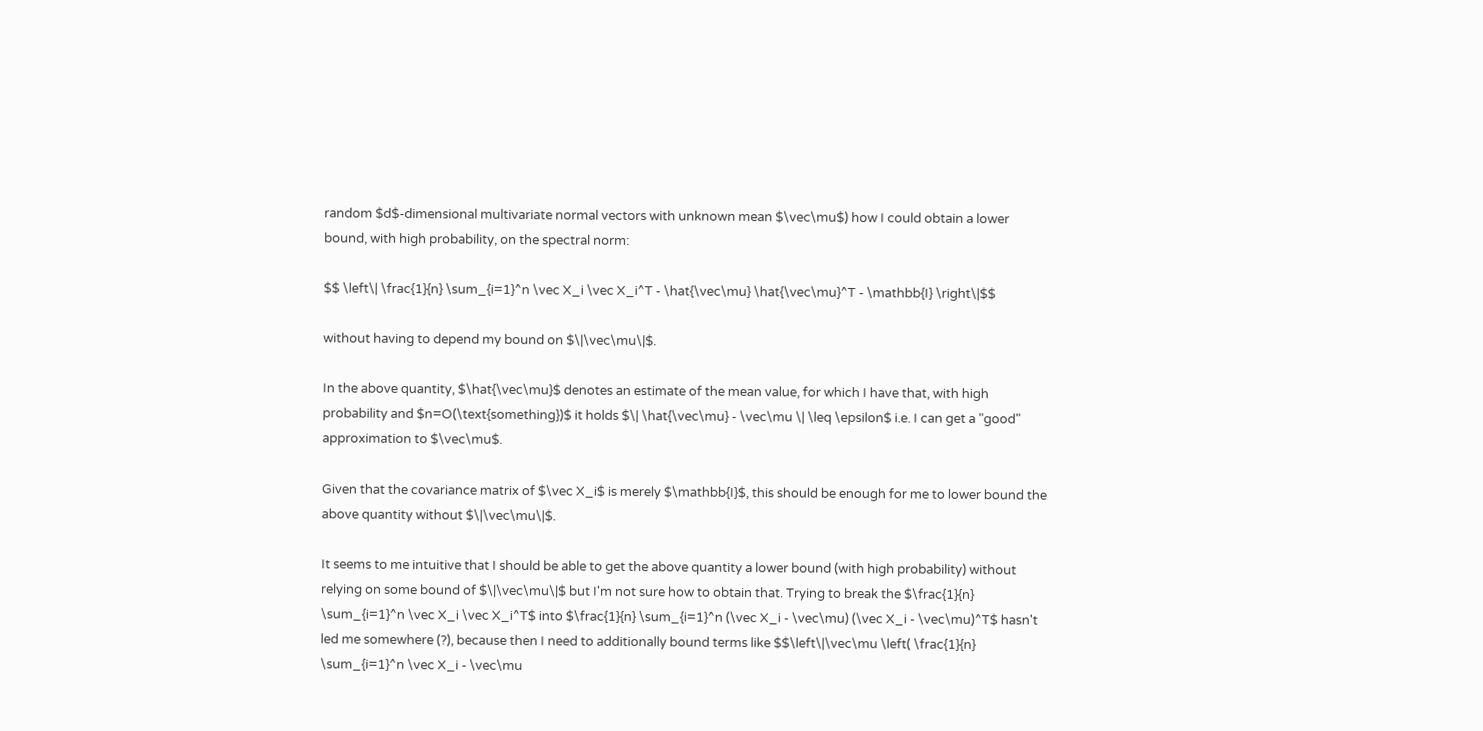random $d$-dimensional multivariate normal vectors with unknown mean $\vec\mu$) how I could obtain a lower bound, with high probability, on the spectral norm:

$$ \left\| \frac{1}{n} \sum_{i=1}^n \vec X_i \vec X_i^T - \hat{\vec\mu} \hat{\vec\mu}^T - \mathbb{I} \right\|$$

without having to depend my bound on $\|\vec\mu\|$.

In the above quantity, $\hat{\vec\mu}$ denotes an estimate of the mean value, for which I have that, with high probability and $n=O(\text{something})$ it holds $\| \hat{\vec\mu} - \vec\mu \| \leq \epsilon$ i.e. I can get a "good" approximation to $\vec\mu$.

Given that the covariance matrix of $\vec X_i$ is merely $\mathbb{I}$, this should be enough for me to lower bound the above quantity without $\|\vec\mu\|$.

It seems to me intuitive that I should be able to get the above quantity a lower bound (with high probability) without relying on some bound of $\|\vec\mu\|$ but I'm not sure how to obtain that. Trying to break the $\frac{1}{n} \sum_{i=1}^n \vec X_i \vec X_i^T$ into $\frac{1}{n} \sum_{i=1}^n (\vec X_i - \vec\mu) (\vec X_i - \vec\mu)^T$ hasn't led me somewhere (?), because then I need to additionally bound terms like $$\left\|\vec\mu \left( \frac{1}{n} \sum_{i=1}^n \vec X_i - \vec\mu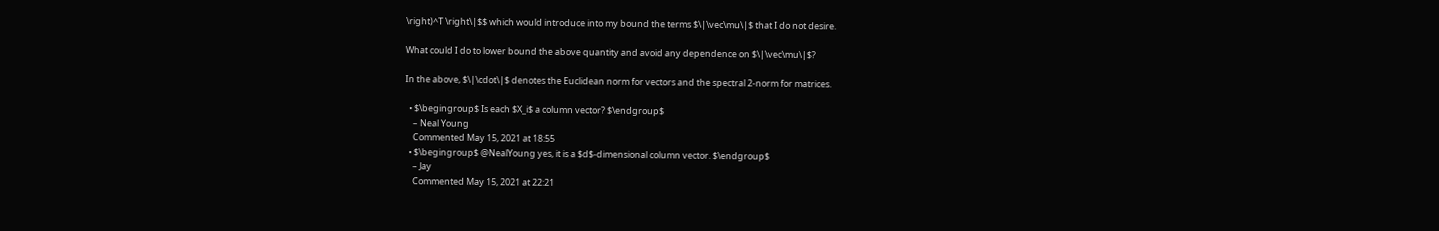\right)^T \right\|$$ which would introduce into my bound the terms $\|\vec\mu\|$ that I do not desire.

What could I do to lower bound the above quantity and avoid any dependence on $\|\vec\mu\|$?

In the above, $\|\cdot\|$ denotes the Euclidean norm for vectors and the spectral 2-norm for matrices.

  • $\begingroup$ Is each $X_i$ a column vector? $\endgroup$
    – Neal Young
    Commented May 15, 2021 at 18:55
  • $\begingroup$ @NealYoung yes, it is a $d$-dimensional column vector. $\endgroup$
    – Jay
    Commented May 15, 2021 at 22:21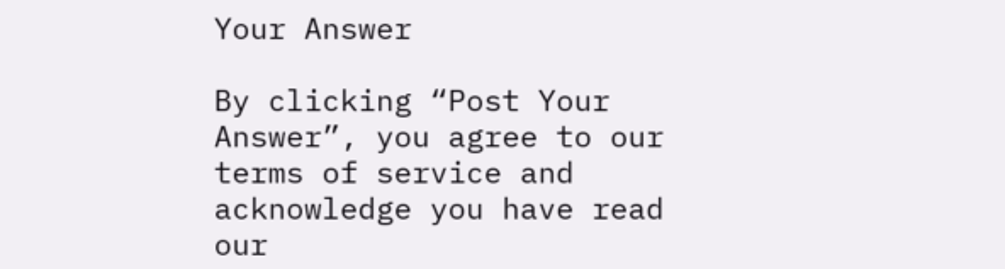Your Answer

By clicking “Post Your Answer”, you agree to our terms of service and acknowledge you have read our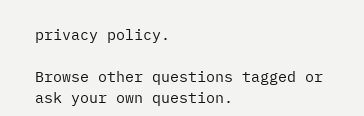privacy policy.

Browse other questions tagged or ask your own question.